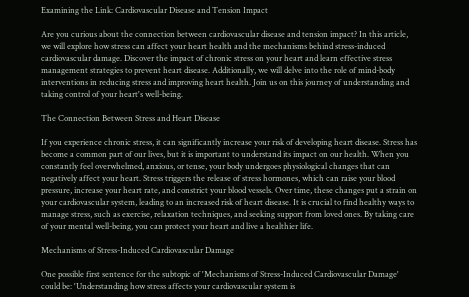Examining the Link: Cardiovascular Disease and Tension Impact

Are you curious about the connection between cardiovascular disease and tension impact? In this article, we will explore how stress can affect your heart health and the mechanisms behind stress-induced cardiovascular damage. Discover the impact of chronic stress on your heart and learn effective stress management strategies to prevent heart disease. Additionally, we will delve into the role of mind-body interventions in reducing stress and improving heart health. Join us on this journey of understanding and taking control of your heart's well-being.

The Connection Between Stress and Heart Disease

If you experience chronic stress, it can significantly increase your risk of developing heart disease. Stress has become a common part of our lives, but it is important to understand its impact on our health. When you constantly feel overwhelmed, anxious, or tense, your body undergoes physiological changes that can negatively affect your heart. Stress triggers the release of stress hormones, which can raise your blood pressure, increase your heart rate, and constrict your blood vessels. Over time, these changes put a strain on your cardiovascular system, leading to an increased risk of heart disease. It is crucial to find healthy ways to manage stress, such as exercise, relaxation techniques, and seeking support from loved ones. By taking care of your mental well-being, you can protect your heart and live a healthier life.

Mechanisms of Stress-Induced Cardiovascular Damage

One possible first sentence for the subtopic of 'Mechanisms of Stress-Induced Cardiovascular Damage' could be: 'Understanding how stress affects your cardiovascular system is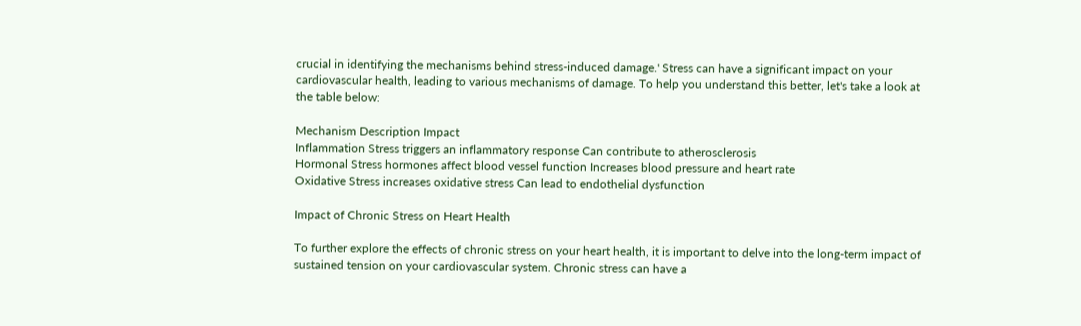crucial in identifying the mechanisms behind stress-induced damage.' Stress can have a significant impact on your cardiovascular health, leading to various mechanisms of damage. To help you understand this better, let's take a look at the table below:

Mechanism Description Impact
Inflammation Stress triggers an inflammatory response Can contribute to atherosclerosis
Hormonal Stress hormones affect blood vessel function Increases blood pressure and heart rate
Oxidative Stress increases oxidative stress Can lead to endothelial dysfunction

Impact of Chronic Stress on Heart Health

To further explore the effects of chronic stress on your heart health, it is important to delve into the long-term impact of sustained tension on your cardiovascular system. Chronic stress can have a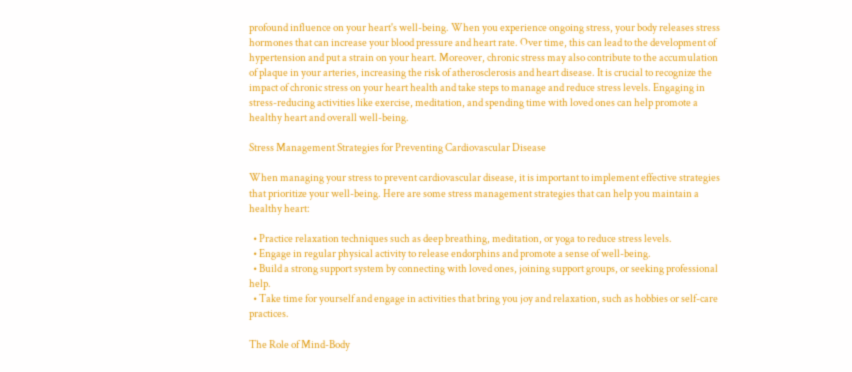profound influence on your heart's well-being. When you experience ongoing stress, your body releases stress hormones that can increase your blood pressure and heart rate. Over time, this can lead to the development of hypertension and put a strain on your heart. Moreover, chronic stress may also contribute to the accumulation of plaque in your arteries, increasing the risk of atherosclerosis and heart disease. It is crucial to recognize the impact of chronic stress on your heart health and take steps to manage and reduce stress levels. Engaging in stress-reducing activities like exercise, meditation, and spending time with loved ones can help promote a healthy heart and overall well-being.

Stress Management Strategies for Preventing Cardiovascular Disease

When managing your stress to prevent cardiovascular disease, it is important to implement effective strategies that prioritize your well-being. Here are some stress management strategies that can help you maintain a healthy heart:

  • Practice relaxation techniques such as deep breathing, meditation, or yoga to reduce stress levels.
  • Engage in regular physical activity to release endorphins and promote a sense of well-being.
  • Build a strong support system by connecting with loved ones, joining support groups, or seeking professional help.
  • Take time for yourself and engage in activities that bring you joy and relaxation, such as hobbies or self-care practices.

The Role of Mind-Body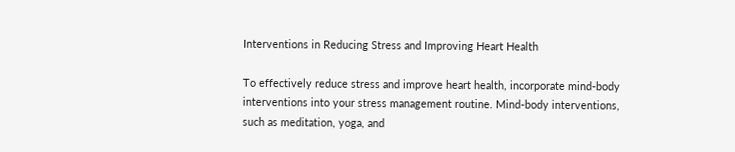Interventions in Reducing Stress and Improving Heart Health

To effectively reduce stress and improve heart health, incorporate mind-body interventions into your stress management routine. Mind-body interventions, such as meditation, yoga, and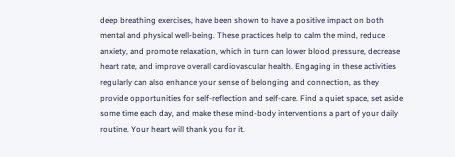deep breathing exercises, have been shown to have a positive impact on both mental and physical well-being. These practices help to calm the mind, reduce anxiety, and promote relaxation, which in turn can lower blood pressure, decrease heart rate, and improve overall cardiovascular health. Engaging in these activities regularly can also enhance your sense of belonging and connection, as they provide opportunities for self-reflection and self-care. Find a quiet space, set aside some time each day, and make these mind-body interventions a part of your daily routine. Your heart will thank you for it.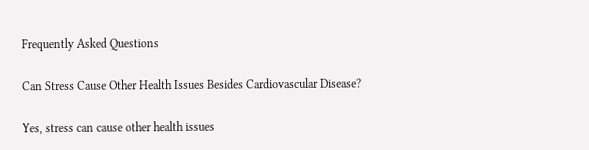Frequently Asked Questions

Can Stress Cause Other Health Issues Besides Cardiovascular Disease?

Yes, stress can cause other health issues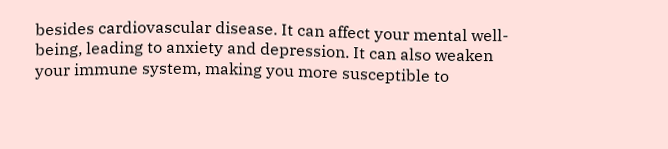besides cardiovascular disease. It can affect your mental well-being, leading to anxiety and depression. It can also weaken your immune system, making you more susceptible to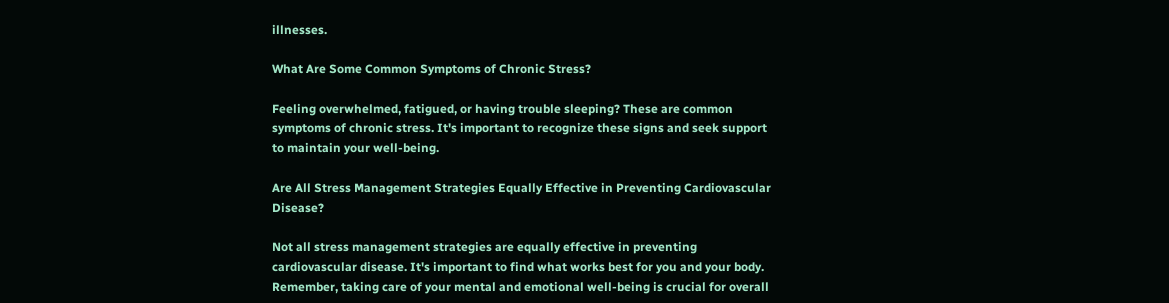illnesses.

What Are Some Common Symptoms of Chronic Stress?

Feeling overwhelmed, fatigued, or having trouble sleeping? These are common symptoms of chronic stress. It's important to recognize these signs and seek support to maintain your well-being.

Are All Stress Management Strategies Equally Effective in Preventing Cardiovascular Disease?

Not all stress management strategies are equally effective in preventing cardiovascular disease. It's important to find what works best for you and your body. Remember, taking care of your mental and emotional well-being is crucial for overall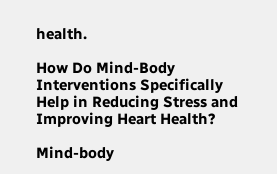health.

How Do Mind-Body Interventions Specifically Help in Reducing Stress and Improving Heart Health?

Mind-body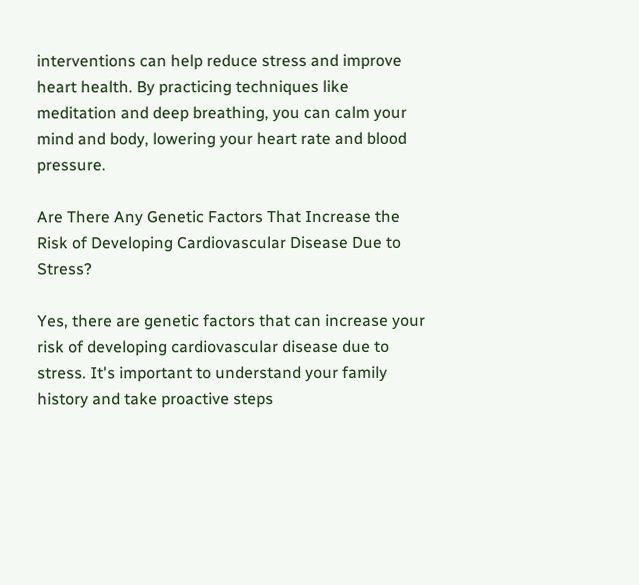interventions can help reduce stress and improve heart health. By practicing techniques like meditation and deep breathing, you can calm your mind and body, lowering your heart rate and blood pressure.

Are There Any Genetic Factors That Increase the Risk of Developing Cardiovascular Disease Due to Stress?

Yes, there are genetic factors that can increase your risk of developing cardiovascular disease due to stress. It's important to understand your family history and take proactive steps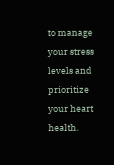to manage your stress levels and prioritize your heart health.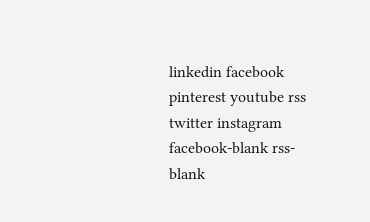linkedin facebook pinterest youtube rss twitter instagram facebook-blank rss-blank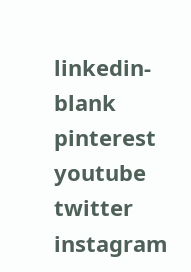linkedin-blank pinterest youtube twitter instagram